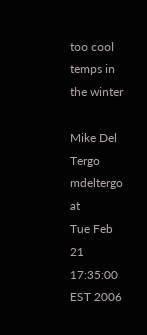too cool temps in the winter

Mike Del Tergo mdeltergo at
Tue Feb 21 17:35:00 EST 2006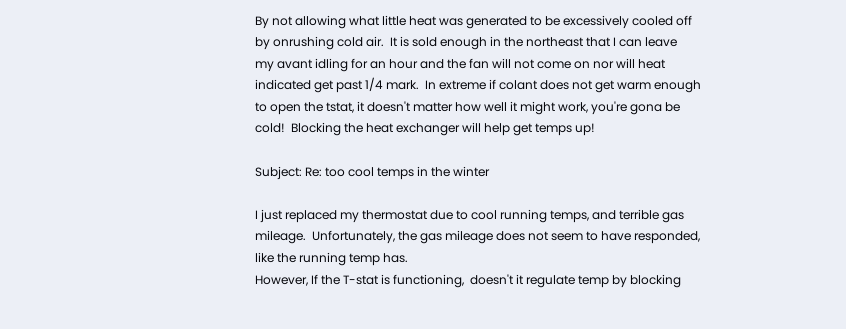By not allowing what little heat was generated to be excessively cooled off
by onrushing cold air.  It is sold enough in the northeast that I can leave
my avant idling for an hour and the fan will not come on nor will heat
indicated get past 1/4 mark.  In extreme if colant does not get warm enough
to open the tstat, it doesn't matter how well it might work, you're gona be
cold!  Blocking the heat exchanger will help get temps up!

Subject: Re: too cool temps in the winter

I just replaced my thermostat due to cool running temps, and terrible gas
mileage.  Unfortunately, the gas mileage does not seem to have responded,
like the running temp has.
However, If the T-stat is functioning,  doesn't it regulate temp by blocking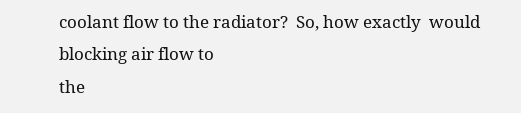coolant flow to the radiator?  So, how exactly  would blocking air flow to
the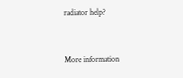radiator help?


More information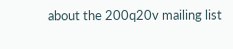about the 200q20v mailing list